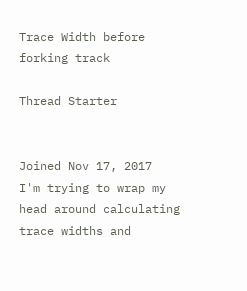Trace Width before forking track

Thread Starter


Joined Nov 17, 2017
I'm trying to wrap my head around calculating trace widths and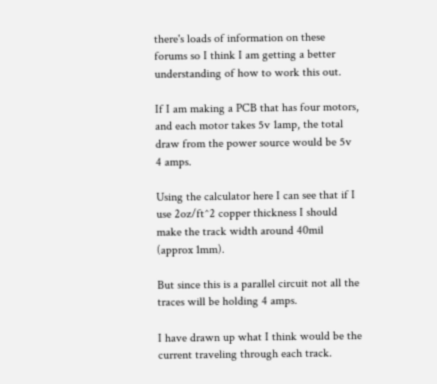there's loads of information on these forums so I think I am getting a better understanding of how to work this out.

If I am making a PCB that has four motors, and each motor takes 5v 1amp, the total draw from the power source would be 5v 4 amps.

Using the calculator here I can see that if I use 2oz/ft^2 copper thickness I should make the track width around 40mil (approx 1mm).

But since this is a parallel circuit not all the traces will be holding 4 amps.

I have drawn up what I think would be the current traveling through each track.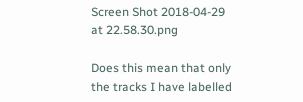Screen Shot 2018-04-29 at 22.58.30.png

Does this mean that only the tracks I have labelled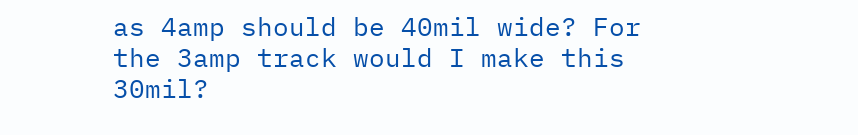as 4amp should be 40mil wide? For the 3amp track would I make this 30mil?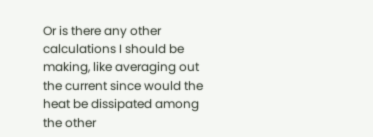Or is there any other calculations I should be making, like averaging out the current since would the heat be dissipated among the other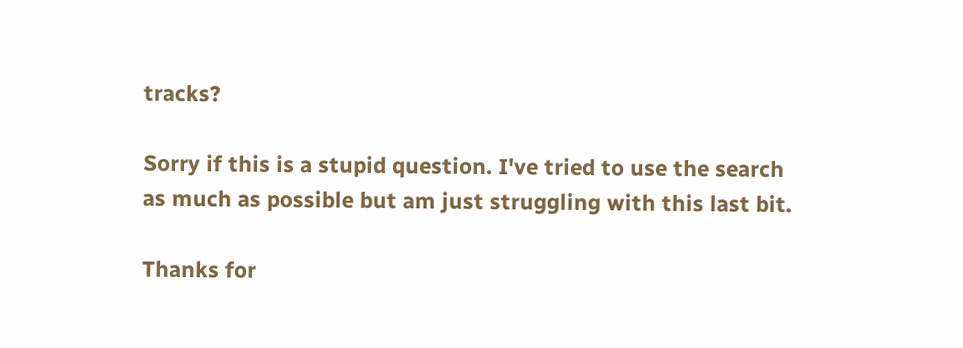tracks?

Sorry if this is a stupid question. I've tried to use the search as much as possible but am just struggling with this last bit.

Thanks for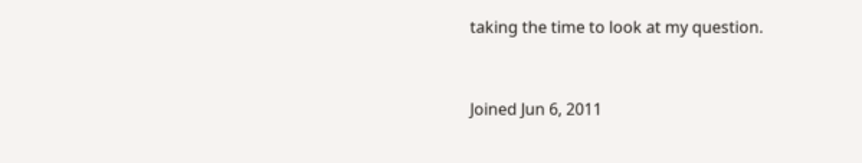taking the time to look at my question.


Joined Jun 6, 2011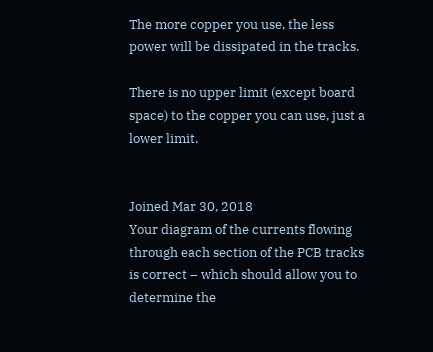The more copper you use, the less power will be dissipated in the tracks.

There is no upper limit (except board space) to the copper you can use, just a lower limit.


Joined Mar 30, 2018
Your diagram of the currents flowing through each section of the PCB tracks is correct – which should allow you to determine the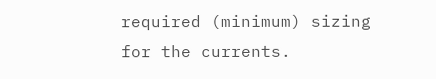required (minimum) sizing for the currents.